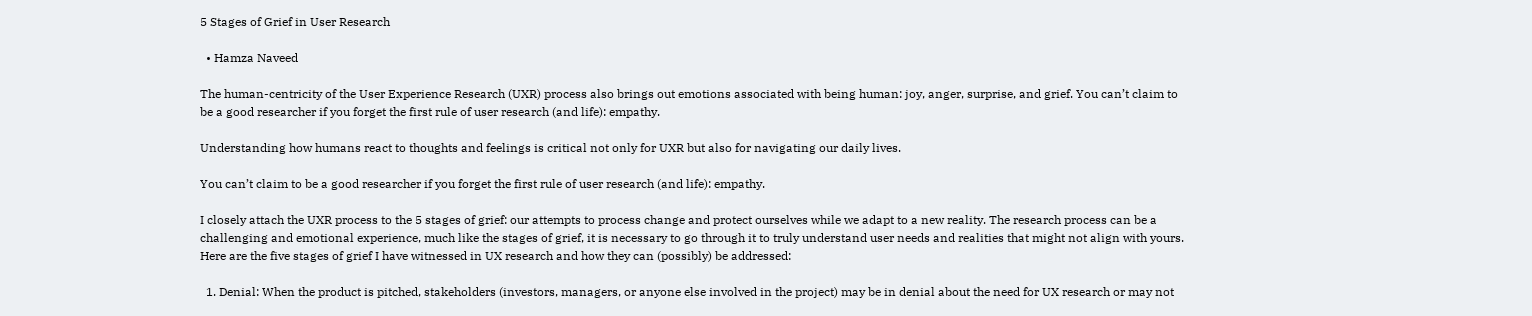5 Stages of Grief in User Research

  • Hamza Naveed

The human-centricity of the User Experience Research (UXR) process also brings out emotions associated with being human: joy, anger, surprise, and grief. You can’t claim to be a good researcher if you forget the first rule of user research (and life): empathy.

Understanding how humans react to thoughts and feelings is critical not only for UXR but also for navigating our daily lives.

You can’t claim to be a good researcher if you forget the first rule of user research (and life): empathy.

I closely attach the UXR process to the 5 stages of grief: our attempts to process change and protect ourselves while we adapt to a new reality. The research process can be a challenging and emotional experience, much like the stages of grief, it is necessary to go through it to truly understand user needs and realities that might not align with yours. Here are the five stages of grief I have witnessed in UX research and how they can (possibly) be addressed:

  1. Denial: When the product is pitched, stakeholders (investors, managers, or anyone else involved in the project) may be in denial about the need for UX research or may not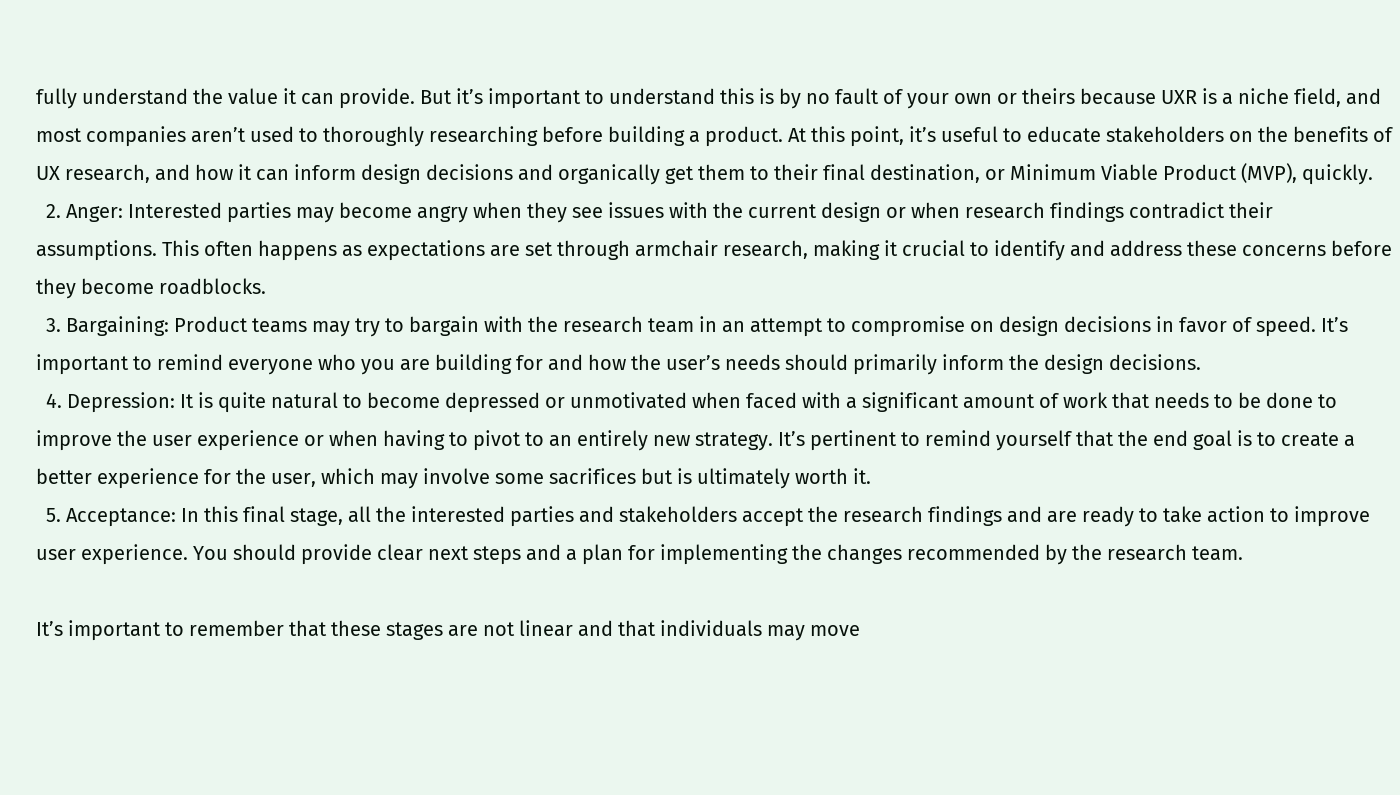fully understand the value it can provide. But it’s important to understand this is by no fault of your own or theirs because UXR is a niche field, and most companies aren’t used to thoroughly researching before building a product. At this point, it’s useful to educate stakeholders on the benefits of UX research, and how it can inform design decisions and organically get them to their final destination, or Minimum Viable Product (MVP), quickly.
  2. Anger: Interested parties may become angry when they see issues with the current design or when research findings contradict their assumptions. This often happens as expectations are set through armchair research, making it crucial to identify and address these concerns before they become roadblocks.
  3. Bargaining: Product teams may try to bargain with the research team in an attempt to compromise on design decisions in favor of speed. It’s important to remind everyone who you are building for and how the user’s needs should primarily inform the design decisions.
  4. Depression: It is quite natural to become depressed or unmotivated when faced with a significant amount of work that needs to be done to improve the user experience or when having to pivot to an entirely new strategy. It’s pertinent to remind yourself that the end goal is to create a better experience for the user, which may involve some sacrifices but is ultimately worth it.
  5. Acceptance: In this final stage, all the interested parties and stakeholders accept the research findings and are ready to take action to improve user experience. You should provide clear next steps and a plan for implementing the changes recommended by the research team.

It’s important to remember that these stages are not linear and that individuals may move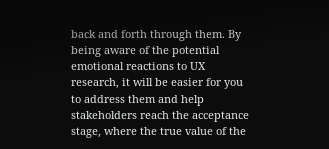back and forth through them. By being aware of the potential emotional reactions to UX research, it will be easier for you to address them and help stakeholders reach the acceptance stage, where the true value of the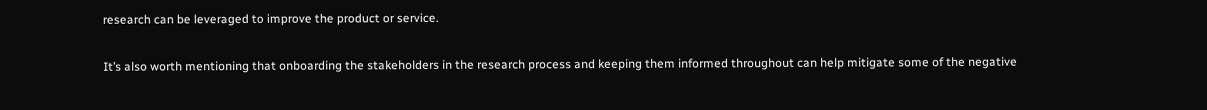research can be leveraged to improve the product or service.

It’s also worth mentioning that onboarding the stakeholders in the research process and keeping them informed throughout can help mitigate some of the negative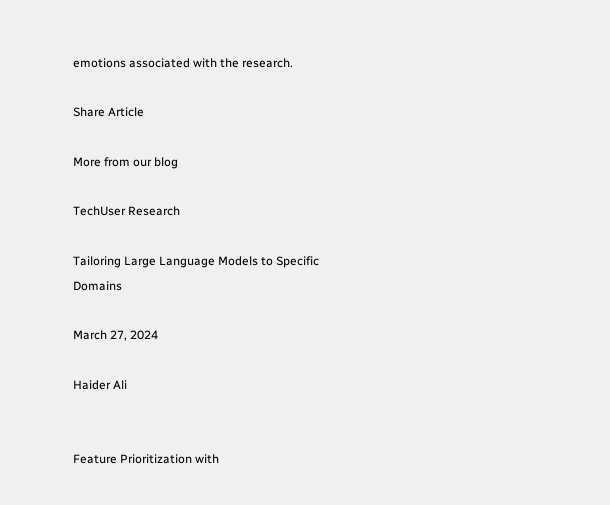emotions associated with the research.

Share Article

More from our blog

TechUser Research

Tailoring Large Language Models to Specific Domains

March 27, 2024

Haider Ali


Feature Prioritization with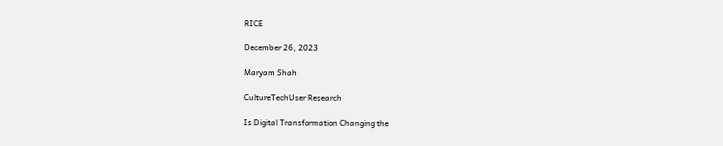RICE

December 26, 2023

Maryam Shah

CultureTechUser Research

Is Digital Transformation Changing the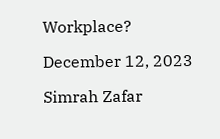Workplace?

December 12, 2023

Simrah Zafar